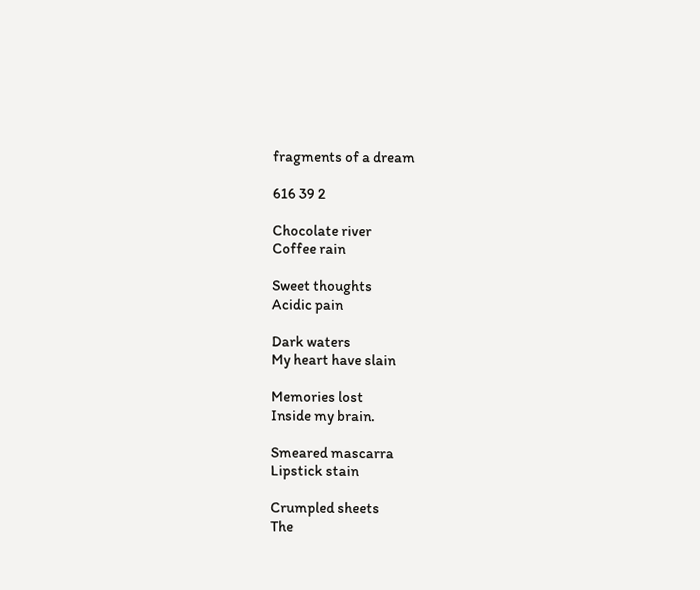fragments of a dream

616 39 2

Chocolate river
Coffee rain

Sweet thoughts
Acidic pain

Dark waters
My heart have slain

Memories lost
Inside my brain.

Smeared mascarra
Lipstick stain

Crumpled sheets
The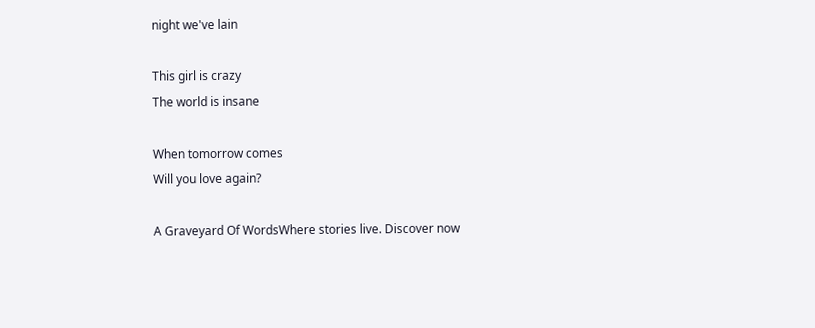night we've lain

This girl is crazy
The world is insane

When tomorrow comes
Will you love again?

A Graveyard Of WordsWhere stories live. Discover now